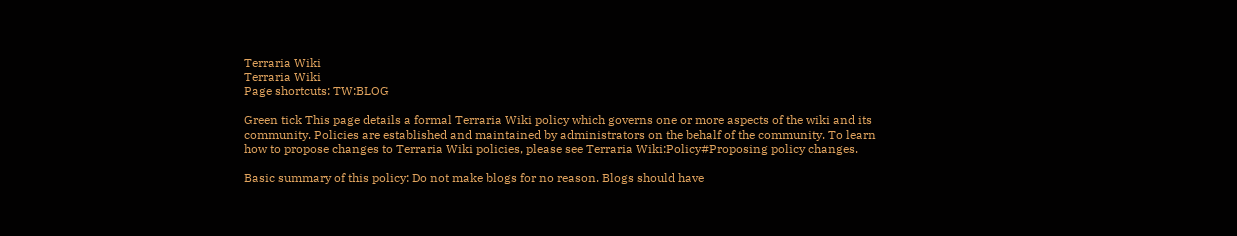Terraria Wiki
Terraria Wiki
Page shortcuts: TW:BLOG

Green tick This page details a formal Terraria Wiki policy which governs one or more aspects of the wiki and its community. Policies are established and maintained by administrators on the behalf of the community. To learn how to propose changes to Terraria Wiki policies, please see Terraria Wiki:Policy#Proposing policy changes.

Basic summary of this policy: Do not make blogs for no reason. Blogs should have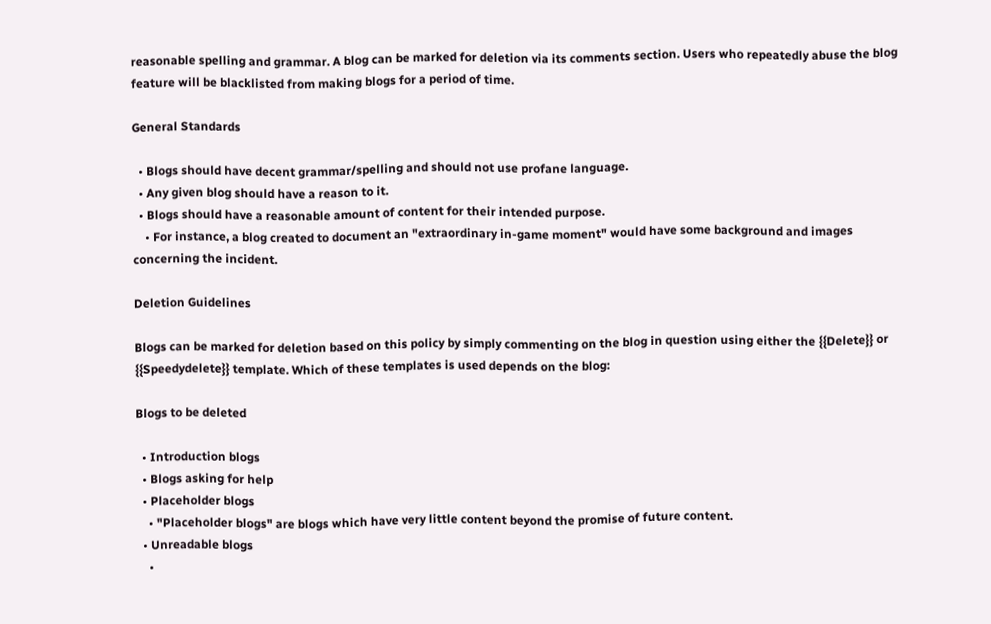reasonable spelling and grammar. A blog can be marked for deletion via its comments section. Users who repeatedly abuse the blog feature will be blacklisted from making blogs for a period of time.

General Standards

  • Blogs should have decent grammar/spelling and should not use profane language.
  • Any given blog should have a reason to it.
  • Blogs should have a reasonable amount of content for their intended purpose.
    • For instance, a blog created to document an "extraordinary in-game moment" would have some background and images concerning the incident.

Deletion Guidelines

Blogs can be marked for deletion based on this policy by simply commenting on the blog in question using either the {{Delete}} or {{Speedydelete}} template. Which of these templates is used depends on the blog:

Blogs to be deleted

  • Introduction blogs
  • Blogs asking for help
  • Placeholder blogs
    • "Placeholder blogs" are blogs which have very little content beyond the promise of future content.
  • Unreadable blogs
    •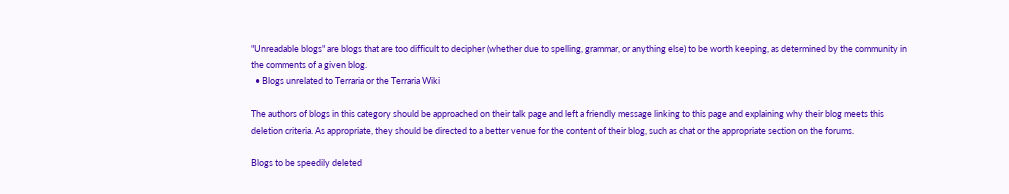"Unreadable blogs" are blogs that are too difficult to decipher (whether due to spelling, grammar, or anything else) to be worth keeping, as determined by the community in the comments of a given blog.
  • Blogs unrelated to Terraria or the Terraria Wiki

The authors of blogs in this category should be approached on their talk page and left a friendly message linking to this page and explaining why their blog meets this deletion criteria. As appropriate, they should be directed to a better venue for the content of their blog, such as chat or the appropriate section on the forums.

Blogs to be speedily deleted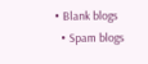• Blank blogs
  • Spam blogs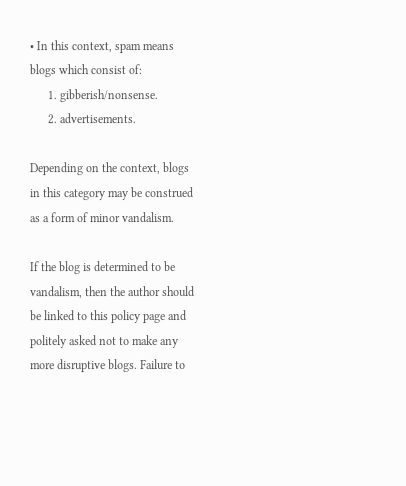• In this context, spam means blogs which consist of:
      1. gibberish/nonsense.
      2. advertisements.

Depending on the context, blogs in this category may be construed as a form of minor vandalism.

If the blog is determined to be vandalism, then the author should be linked to this policy page and politely asked not to make any more disruptive blogs. Failure to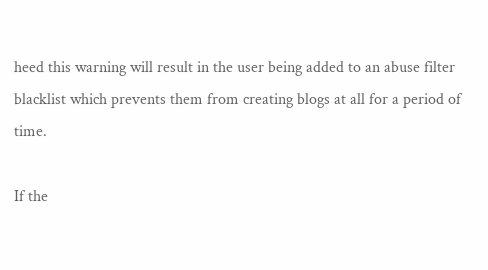heed this warning will result in the user being added to an abuse filter blacklist which prevents them from creating blogs at all for a period of time.

If the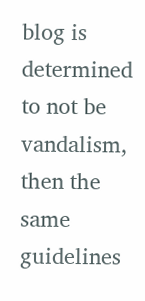blog is determined to not be vandalism, then the same guidelines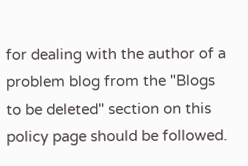for dealing with the author of a problem blog from the "Blogs to be deleted" section on this policy page should be followed.